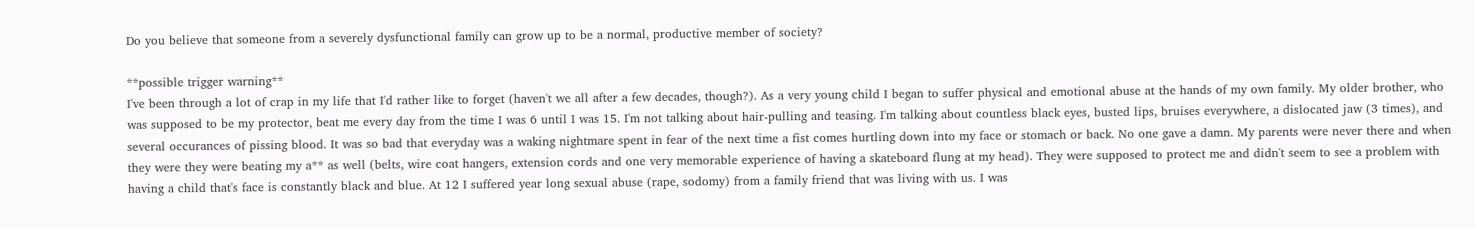Do you believe that someone from a severely dysfunctional family can grow up to be a normal, productive member of society?

**possible trigger warning**
I've been through a lot of crap in my life that I'd rather like to forget (haven't we all after a few decades, though?). As a very young child I began to suffer physical and emotional abuse at the hands of my own family. My older brother, who was supposed to be my protector, beat me every day from the time I was 6 until I was 15. I'm not talking about hair-pulling and teasing. I'm talking about countless black eyes, busted lips, bruises everywhere, a dislocated jaw (3 times), and several occurances of pissing blood. It was so bad that everyday was a waking nightmare spent in fear of the next time a fist comes hurtling down into my face or stomach or back. No one gave a damn. My parents were never there and when they were they were beating my a** as well (belts, wire coat hangers, extension cords and one very memorable experience of having a skateboard flung at my head). They were supposed to protect me and didn't seem to see a problem with having a child that's face is constantly black and blue. At 12 I suffered year long sexual abuse (rape, sodomy) from a family friend that was living with us. I was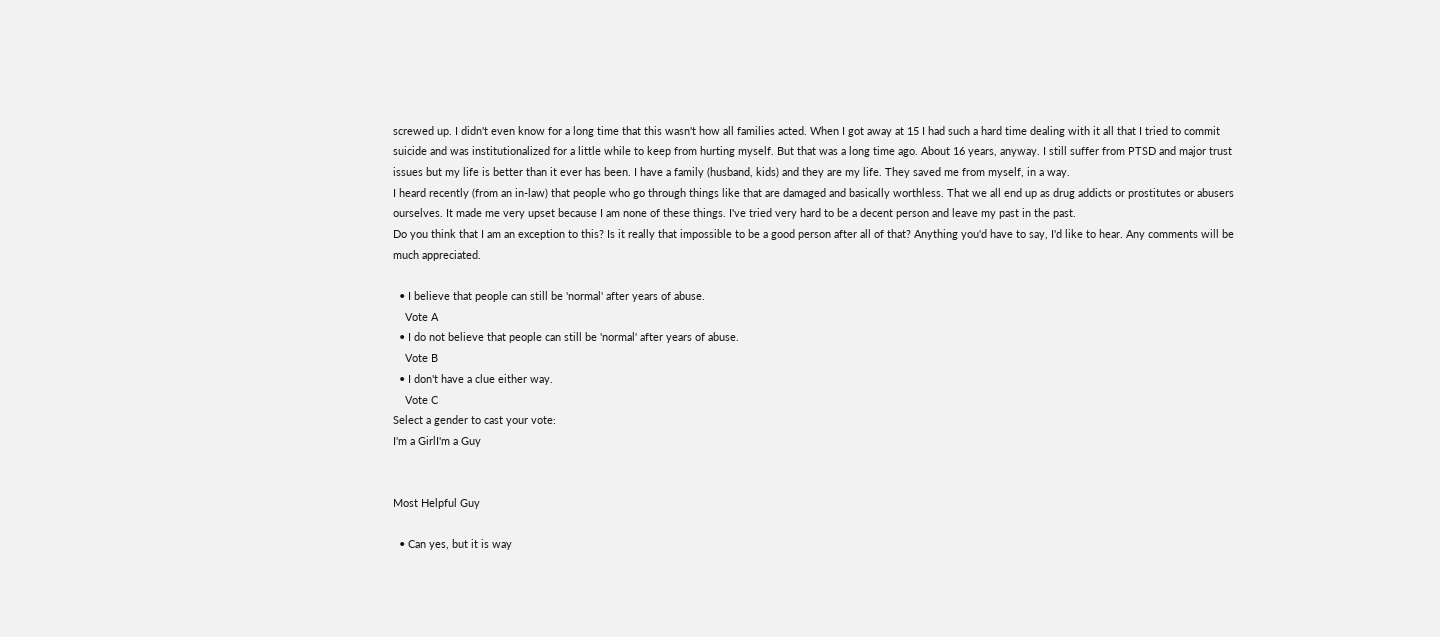screwed up. I didn't even know for a long time that this wasn't how all families acted. When I got away at 15 I had such a hard time dealing with it all that I tried to commit suicide and was institutionalized for a little while to keep from hurting myself. But that was a long time ago. About 16 years, anyway. I still suffer from PTSD and major trust issues but my life is better than it ever has been. I have a family (husband, kids) and they are my life. They saved me from myself, in a way.
I heard recently (from an in-law) that people who go through things like that are damaged and basically worthless. That we all end up as drug addicts or prostitutes or abusers ourselves. It made me very upset because I am none of these things. I've tried very hard to be a decent person and leave my past in the past.
Do you think that I am an exception to this? Is it really that impossible to be a good person after all of that? Anything you'd have to say, I'd like to hear. Any comments will be much appreciated.

  • I believe that people can still be 'normal' after years of abuse.
    Vote A
  • I do not believe that people can still be 'normal' after years of abuse.
    Vote B
  • I don't have a clue either way.
    Vote C
Select a gender to cast your vote:
I'm a GirlI'm a Guy


Most Helpful Guy

  • Can yes, but it is way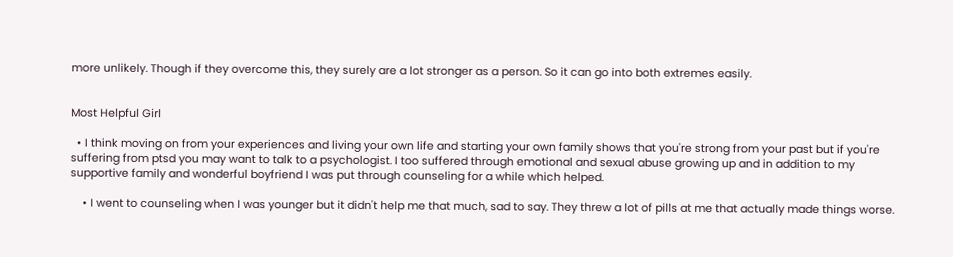more unlikely. Though if they overcome this, they surely are a lot stronger as a person. So it can go into both extremes easily.


Most Helpful Girl

  • I think moving on from your experiences and living your own life and starting your own family shows that you're strong from your past but if you're suffering from ptsd you may want to talk to a psychologist. I too suffered through emotional and sexual abuse growing up and in addition to my supportive family and wonderful boyfriend I was put through counseling for a while which helped.

    • I went to counseling when I was younger but it didn't help me that much, sad to say. They threw a lot of pills at me that actually made things worse.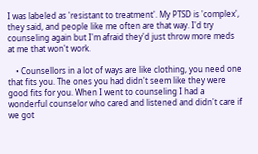I was labeled as 'resistant to treatment'. My PTSD is 'complex', they said, and people like me often are that way. I'd try counseling again but I'm afraid they'd just throw more meds at me that won't work.

    • Counsellors in a lot of ways are like clothing, you need one that fits you. The ones you had didn't seem like they were good fits for you. When I went to counseling I had a wonderful counselor who cared and listened and didn't care if we got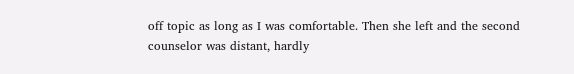off topic as long as I was comfortable. Then she left and the second counselor was distant, hardly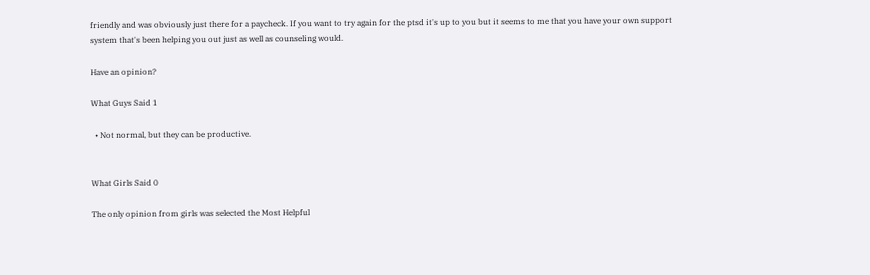friendly and was obviously just there for a paycheck. If you want to try again for the ptsd it's up to you but it seems to me that you have your own support system that's been helping you out just as well as counseling would.

Have an opinion?

What Guys Said 1

  • Not normal, but they can be productive.


What Girls Said 0

The only opinion from girls was selected the Most Helpful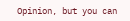Opinion, but you can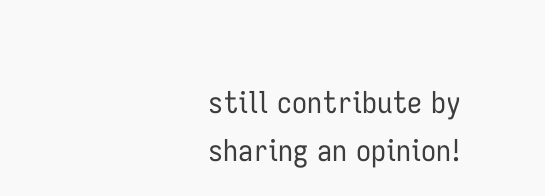still contribute by sharing an opinion!